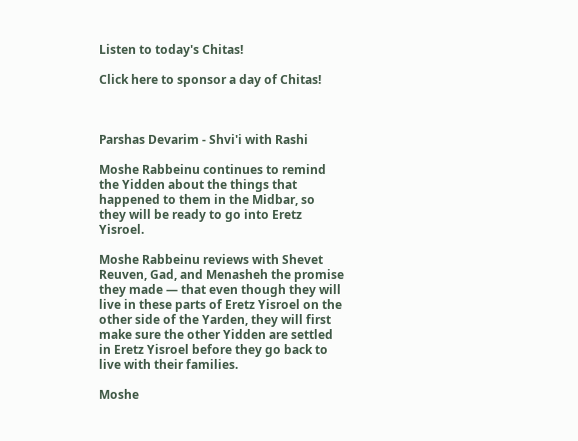Listen to today's Chitas!

Click here to sponsor a day of Chitas!



Parshas Devarim - Shvi'i with Rashi

Moshe Rabbeinu continues to remind the Yidden about the things that happened to them in the Midbar, so they will be ready to go into Eretz Yisroel.

Moshe Rabbeinu reviews with Shevet Reuven, Gad, and Menasheh the promise they made — that even though they will live in these parts of Eretz Yisroel on the other side of the Yarden, they will first make sure the other Yidden are settled in Eretz Yisroel before they go back to live with their families.

Moshe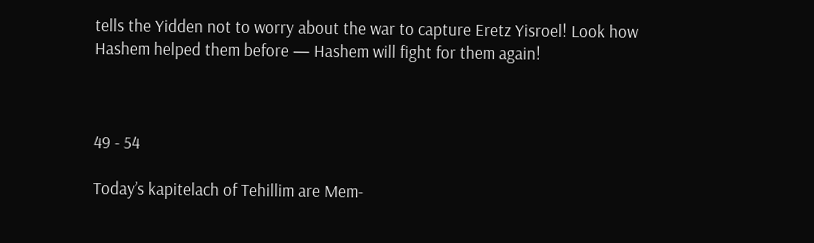tells the Yidden not to worry about the war to capture Eretz Yisroel! Look how Hashem helped them before — Hashem will fight for them again!



49 - 54

Today’s kapitelach of Tehillim are Mem-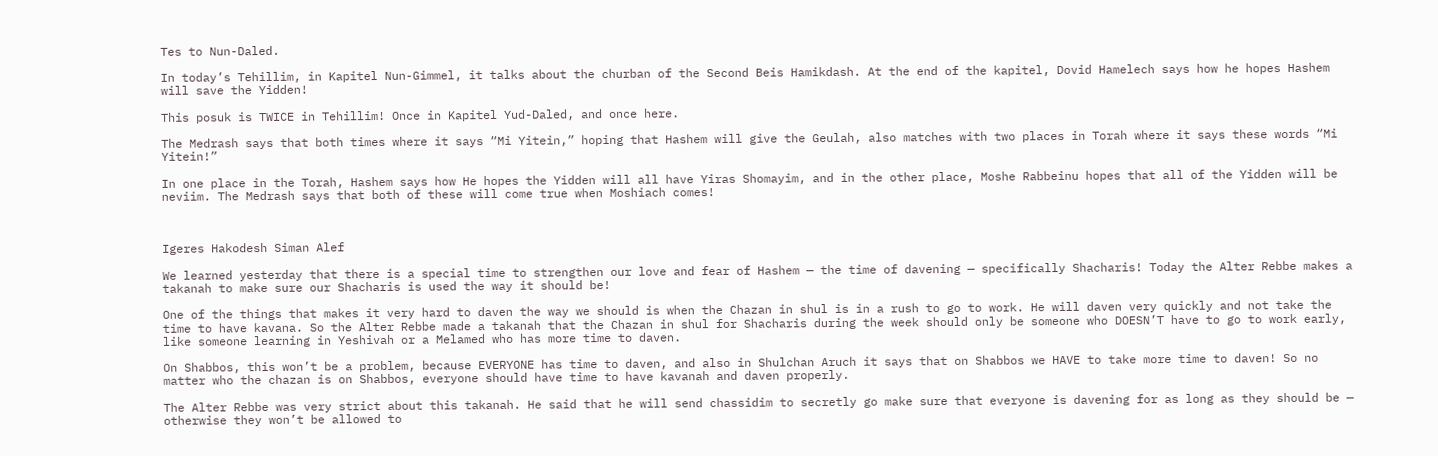Tes to Nun-Daled.

In today’s Tehillim, in Kapitel Nun-Gimmel, it talks about the churban of the Second Beis Hamikdash. At the end of the kapitel, Dovid Hamelech says how he hopes Hashem will save the Yidden!

This posuk is TWICE in Tehillim! Once in Kapitel Yud-Daled, and once here.

The Medrash says that both times where it says “Mi Yitein,” hoping that Hashem will give the Geulah, also matches with two places in Torah where it says these words “Mi Yitein!”

In one place in the Torah, Hashem says how He hopes the Yidden will all have Yiras Shomayim, and in the other place, Moshe Rabbeinu hopes that all of the Yidden will be neviim. The Medrash says that both of these will come true when Moshiach comes!



Igeres Hakodesh Siman Alef

We learned yesterday that there is a special time to strengthen our love and fear of Hashem — the time of davening — specifically Shacharis! Today the Alter Rebbe makes a takanah to make sure our Shacharis is used the way it should be!

One of the things that makes it very hard to daven the way we should is when the Chazan in shul is in a rush to go to work. He will daven very quickly and not take the time to have kavana. So the Alter Rebbe made a takanah that the Chazan in shul for Shacharis during the week should only be someone who DOESN’T have to go to work early, like someone learning in Yeshivah or a Melamed who has more time to daven.

On Shabbos, this won’t be a problem, because EVERYONE has time to daven, and also in Shulchan Aruch it says that on Shabbos we HAVE to take more time to daven! So no matter who the chazan is on Shabbos, everyone should have time to have kavanah and daven properly.

The Alter Rebbe was very strict about this takanah. He said that he will send chassidim to secretly go make sure that everyone is davening for as long as they should be — otherwise they won’t be allowed to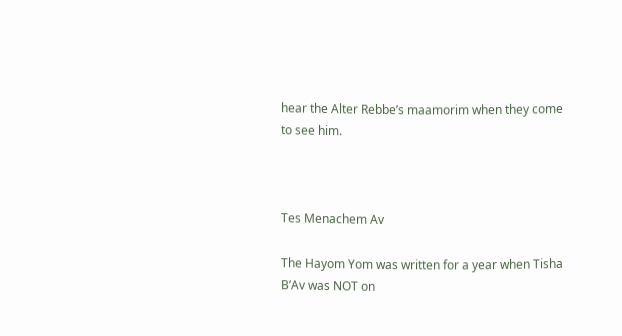hear the Alter Rebbe’s maamorim when they come to see him.



Tes Menachem Av

The Hayom Yom was written for a year when Tisha B’Av was NOT on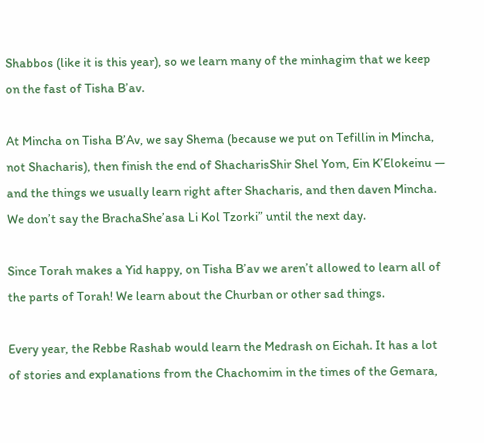Shabbos (like it is this year), so we learn many of the minhagim that we keep on the fast of Tisha B’av.

At Mincha on Tisha B’Av, we say Shema (because we put on Tefillin in Mincha, not Shacharis), then finish the end of ShacharisShir Shel Yom, Ein K’Elokeinu — and the things we usually learn right after Shacharis, and then daven Mincha. We don’t say the BrachaShe’asa Li Kol Tzorki” until the next day.

Since Torah makes a Yid happy, on Tisha B’av we aren’t allowed to learn all of the parts of Torah! We learn about the Churban or other sad things.

Every year, the Rebbe Rashab would learn the Medrash on Eichah. It has a lot of stories and explanations from the Chachomim in the times of the Gemara,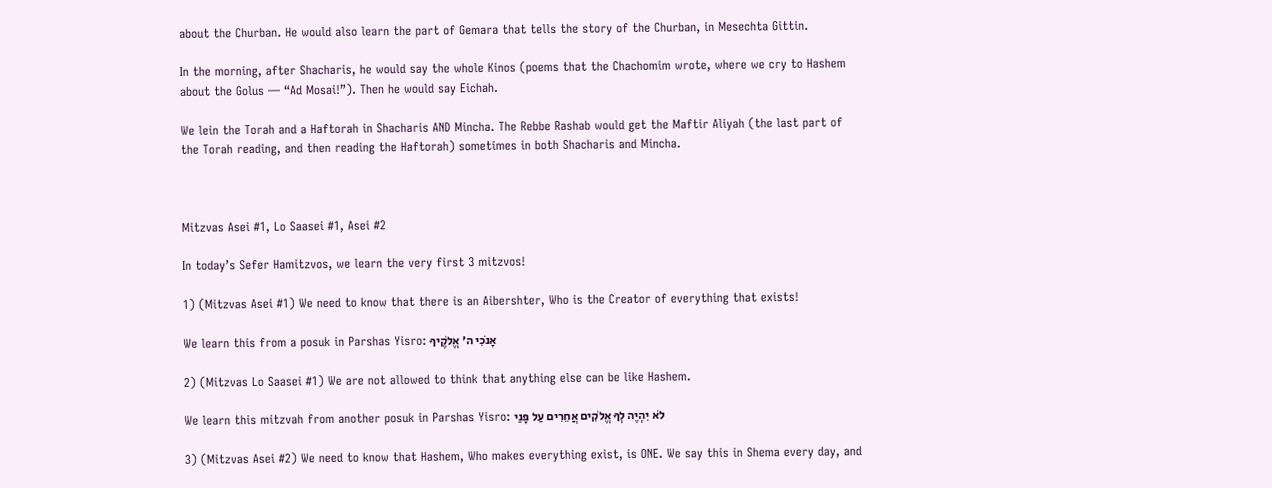about the Churban. He would also learn the part of Gemara that tells the story of the Churban, in Mesechta Gittin.

In the morning, after Shacharis, he would say the whole Kinos (poems that the Chachomim wrote, where we cry to Hashem about the Golus — “Ad Mosai!”). Then he would say Eichah.

We lein the Torah and a Haftorah in Shacharis AND Mincha. The Rebbe Rashab would get the Maftir Aliyah (the last part of the Torah reading, and then reading the Haftorah) sometimes in both Shacharis and Mincha.



Mitzvas Asei #1, Lo Saasei #1, Asei #2

In today’s Sefer Hamitzvos, we learn the very first 3 mitzvos!

1) (Mitzvas Asei #1) We need to know that there is an Aibershter, Who is the Creator of everything that exists!

We learn this from a posuk in Parshas Yisro: אָנֹכִי ה׳ אֱלֹקֶיךָ

2) (Mitzvas Lo Saasei #1) We are not allowed to think that anything else can be like Hashem.

We learn this mitzvah from another posuk in Parshas Yisro: לֹא יִהְיֶה לְךָ אֱלֹקִים אֲחֵרִים עַל פָּנַי

3) (Mitzvas Asei #2) We need to know that Hashem, Who makes everything exist, is ONE. We say this in Shema every day, and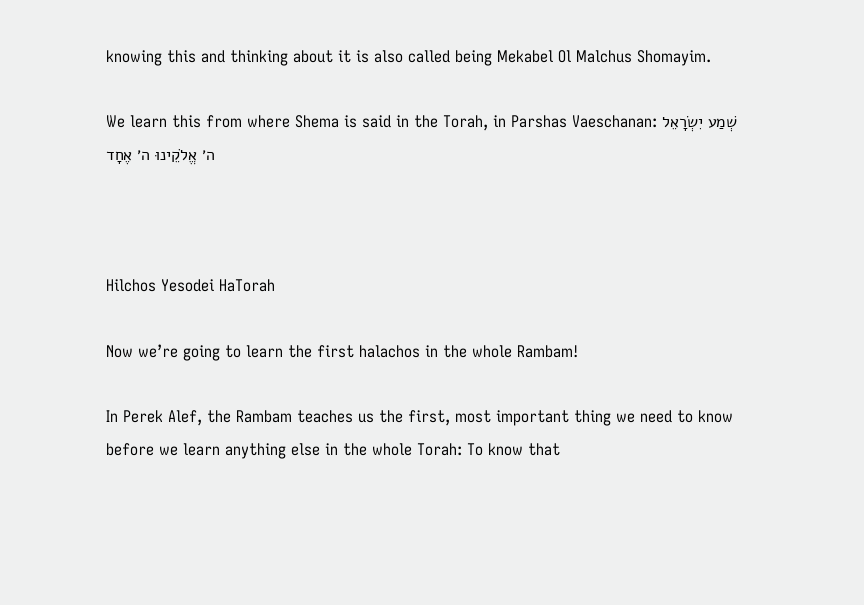knowing this and thinking about it is also called being Mekabel Ol Malchus Shomayim.

We learn this from where Shema is said in the Torah, in Parshas Vaeschanan: שְׁמַע יִשְׂרָאֵל ה׳ אֱלֹקֵינוּ ה׳ אֶחָד



Hilchos Yesodei HaTorah

Now we’re going to learn the first halachos in the whole Rambam!

In Perek Alef, the Rambam teaches us the first, most important thing we need to know before we learn anything else in the whole Torah: To know that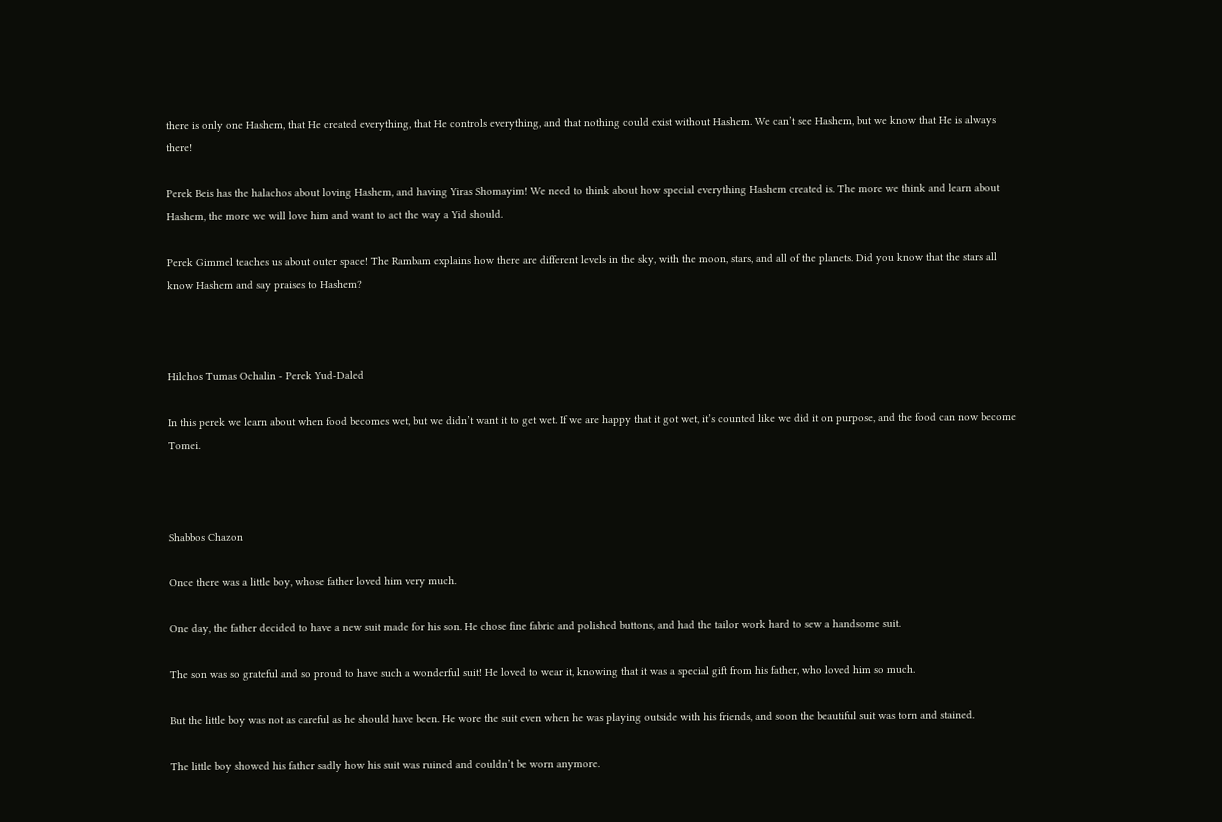there is only one Hashem, that He created everything, that He controls everything, and that nothing could exist without Hashem. We can’t see Hashem, but we know that He is always there!

Perek Beis has the halachos about loving Hashem, and having Yiras Shomayim! We need to think about how special everything Hashem created is. The more we think and learn about Hashem, the more we will love him and want to act the way a Yid should.

Perek Gimmel teaches us about outer space! The Rambam explains how there are different levels in the sky, with the moon, stars, and all of the planets. Did you know that the stars all know Hashem and say praises to Hashem?



Hilchos Tumas Ochalin - Perek Yud-Daled

In this perek we learn about when food becomes wet, but we didn’t want it to get wet. If we are happy that it got wet, it’s counted like we did it on purpose, and the food can now become Tomei.



Shabbos Chazon

Once there was a little boy, whose father loved him very much.

One day, the father decided to have a new suit made for his son. He chose fine fabric and polished buttons, and had the tailor work hard to sew a handsome suit.

The son was so grateful and so proud to have such a wonderful suit! He loved to wear it, knowing that it was a special gift from his father, who loved him so much.

But the little boy was not as careful as he should have been. He wore the suit even when he was playing outside with his friends, and soon the beautiful suit was torn and stained.

The little boy showed his father sadly how his suit was ruined and couldn’t be worn anymore.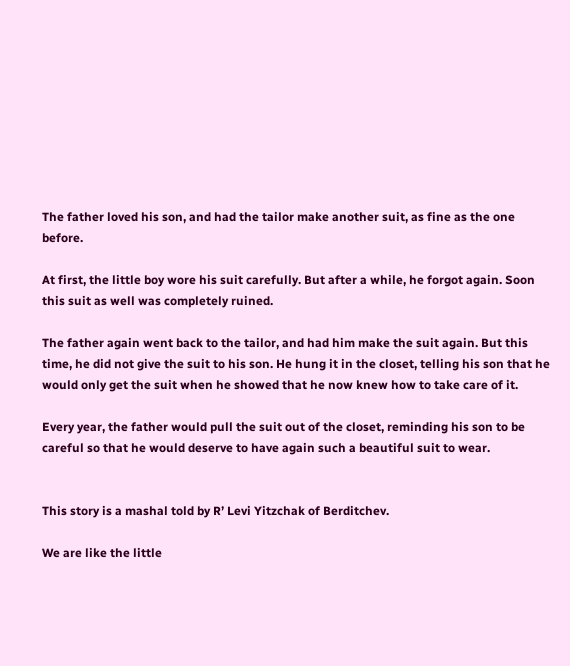The father loved his son, and had the tailor make another suit, as fine as the one before.

At first, the little boy wore his suit carefully. But after a while, he forgot again. Soon this suit as well was completely ruined.

The father again went back to the tailor, and had him make the suit again. But this time, he did not give the suit to his son. He hung it in the closet, telling his son that he would only get the suit when he showed that he now knew how to take care of it.

Every year, the father would pull the suit out of the closet, reminding his son to be careful so that he would deserve to have again such a beautiful suit to wear.


This story is a mashal told by R’ Levi Yitzchak of Berditchev.

We are like the little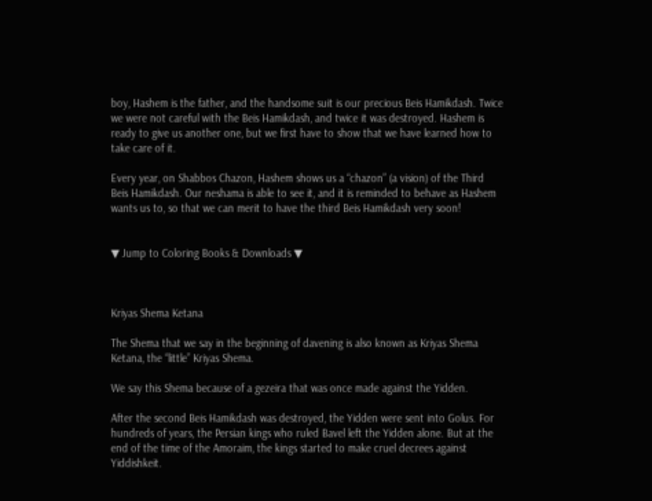boy, Hashem is the father, and the handsome suit is our precious Beis Hamikdash. Twice we were not careful with the Beis Hamikdash, and twice it was destroyed. Hashem is ready to give us another one, but we first have to show that we have learned how to take care of it.

Every year, on Shabbos Chazon, Hashem shows us a “chazon” (a vision) of the Third Beis Hamikdash. Our neshama is able to see it, and it is reminded to behave as Hashem wants us to, so that we can merit to have the third Beis Hamikdash very soon!


▼ Jump to Coloring Books & Downloads ▼



Kriyas Shema Ketana

The Shema that we say in the beginning of davening is also known as Kriyas Shema Ketana, the “little” Kriyas Shema.

We say this Shema because of a gezeira that was once made against the Yidden.

After the second Beis Hamikdash was destroyed, the Yidden were sent into Golus. For hundreds of years, the Persian kings who ruled Bavel left the Yidden alone. But at the end of the time of the Amoraim, the kings started to make cruel decrees against Yiddishkeit.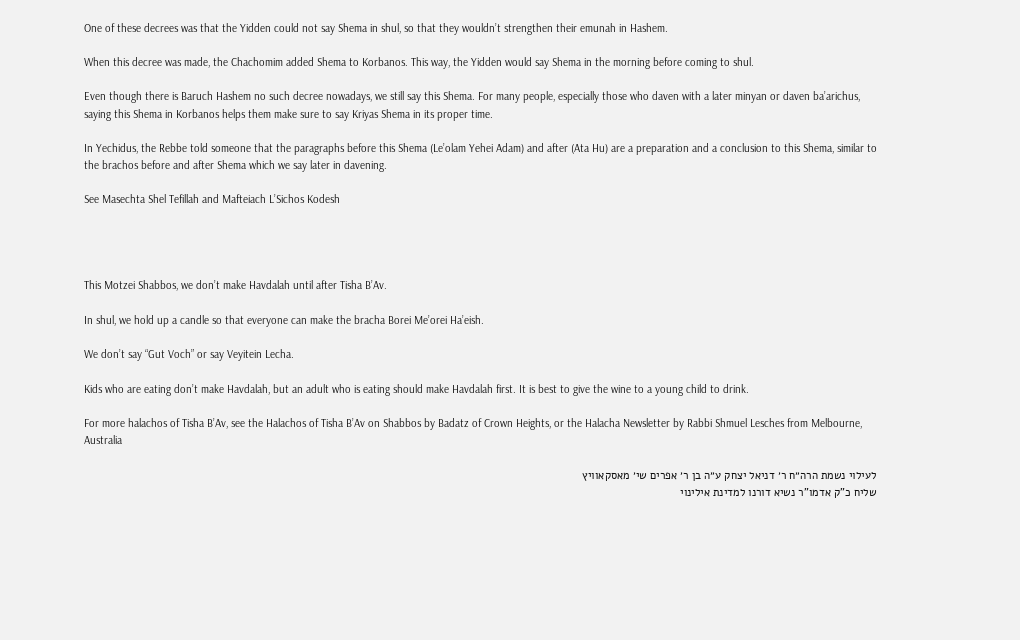One of these decrees was that the Yidden could not say Shema in shul, so that they wouldn’t strengthen their emunah in Hashem.

When this decree was made, the Chachomim added Shema to Korbanos. This way, the Yidden would say Shema in the morning before coming to shul.

Even though there is Baruch Hashem no such decree nowadays, we still say this Shema. For many people, especially those who daven with a later minyan or daven ba’arichus, saying this Shema in Korbanos helps them make sure to say Kriyas Shema in its proper time.

In Yechidus, the Rebbe told someone that the paragraphs before this Shema (Le’olam Yehei Adam) and after (Ata Hu) are a preparation and a conclusion to this Shema, similar to the brachos before and after Shema which we say later in davening.

See Masechta Shel Tefillah and Mafteiach L’Sichos Kodesh




This Motzei Shabbos, we don’t make Havdalah until after Tisha B’Av.

In shul, we hold up a candle so that everyone can make the bracha Borei Me’orei Ha’eish.

We don’t say “Gut Voch” or say Veyitein Lecha.

Kids who are eating don’t make Havdalah, but an adult who is eating should make Havdalah first. It is best to give the wine to a young child to drink.

For more halachos of Tisha B’Av, see the Halachos of Tisha B’Av on Shabbos by Badatz of Crown Heights, or the Halacha Newsletter by Rabbi Shmuel Lesches from Melbourne, Australia

לעילוי נשמת הרה״ח ר׳ דניאל יצחק ע״ה בן ר׳ אפרים שי׳ מאסקאוויץ
שליח כ"ק אדמו"ר נשיא דורנו למדינת אילינוי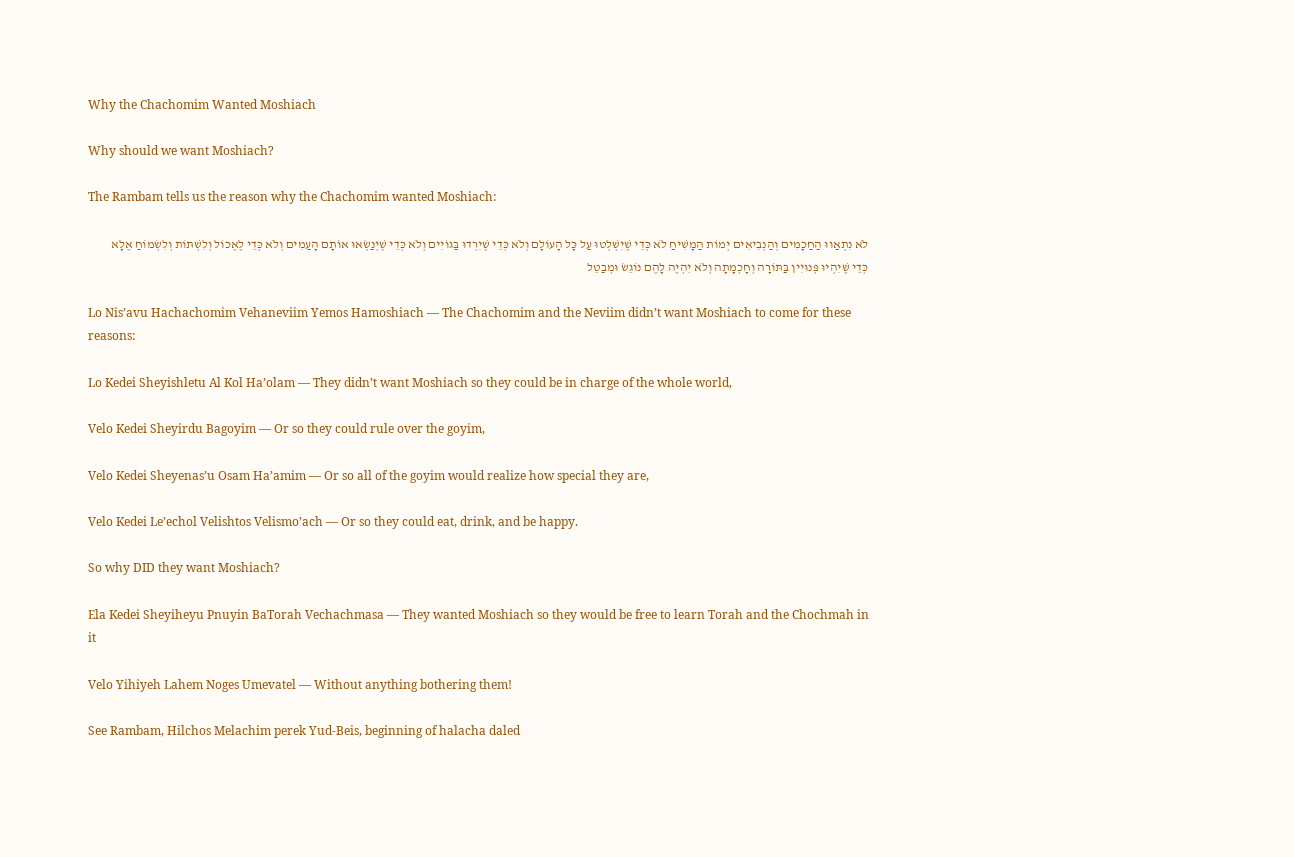Why the Chachomim Wanted Moshiach

Why should we want Moshiach?

The Rambam tells us the reason why the Chachomim wanted Moshiach:

לֹא נִתְאַווּ הַחַכָמִים וְהַנְבִיאִים יְמוֹת הַמָשִׁיחַ לֹא כְּדֵי שֶׁיִשְׁלְטוּ עַל כָּל הָעוֹלָם וְלֹא כְּדֵי שֶׁיִרְדוּ בַּגוֹיִים וְלֹא כְּדֵי שֶׁיְנַשְׂאוּ אוֹתָם הָעַמִים וְלֹא כְּדֵי לֶאֶכוֹל וְלִשְׁתּוֹת וְלִשְׂמוֹחַ אֶלָא כְּדֵי שֶׁיִהְיוּ פְּנוּיִין בַּתּוֹרָה וְחָכְמָתָה וְלֹא יִהְיֶה לָהֶם נוֹגֵשׂ וּמְבַטֵל

Lo Nis’avu Hachachomim Vehaneviim Yemos Hamoshiach — The Chachomim and the Neviim didn’t want Moshiach to come for these reasons:

Lo Kedei Sheyishletu Al Kol Ha’olam — They didn’t want Moshiach so they could be in charge of the whole world,

Velo Kedei Sheyirdu Bagoyim — Or so they could rule over the goyim,

Velo Kedei Sheyenas’u Osam Ha’amim — Or so all of the goyim would realize how special they are,

Velo Kedei Le’echol Velishtos Velismo’ach — Or so they could eat, drink, and be happy.

So why DID they want Moshiach?

Ela Kedei Sheyiheyu Pnuyin BaTorah Vechachmasa — They wanted Moshiach so they would be free to learn Torah and the Chochmah in it

Velo Yihiyeh Lahem Noges Umevatel — Without anything bothering them!

See Rambam, Hilchos Melachim perek Yud-Beis, beginning of halacha daled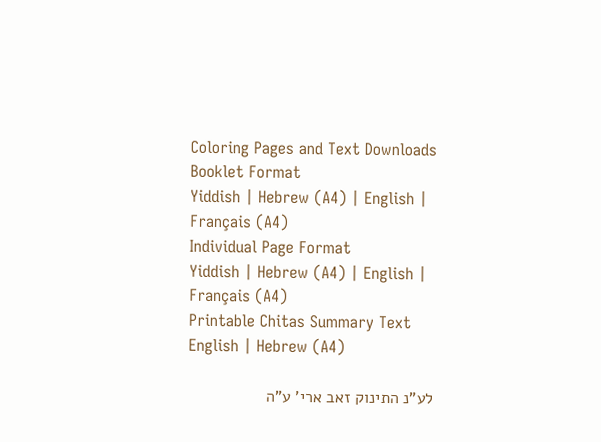Coloring Pages and Text Downloads
Booklet Format
Yiddish | Hebrew (A4) | English | Français (A4)
Individual Page Format
Yiddish | Hebrew (A4) | English | Français (A4)
Printable Chitas Summary Text
English | Hebrew (A4)

לע"נ התינוק זאב ארי' ע"ה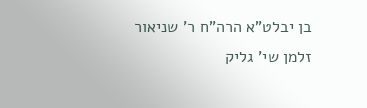בן יבלט"א הרה"ח ר' שניאור זלמן שי' גליק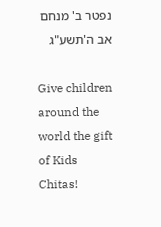נפטר ב' מנחם אב ה'תשע"ג

Give children around the world the gift of Kids Chitas!